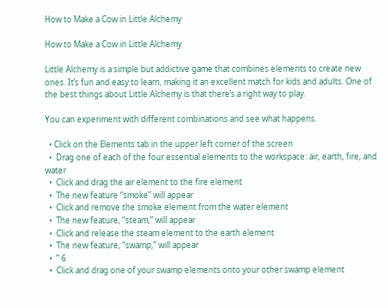How to Make a Cow in Little Alchemy

How to Make a Cow in Little Alchemy

Little Alchemy is a simple but addictive game that combines elements to create new ones. It’s fun and easy to learn, making it an excellent match for kids and adults. One of the best things about Little Alchemy is that there’s a right way to play.

You can experiment with different combinations and see what happens.

  • Click on the Elements tab in the upper left corner of the screen
  •  Drag one of each of the four essential elements to the workspace: air, earth, fire, and water
  •  Click and drag the air element to the fire element
  •  The new feature “smoke” will appear
  •  Click and remove the smoke element from the water element
  •  The new feature, “steam,” will appear
  •  Click and release the steam element to the earth element
  •  The new feature, “swamp,” will appear
  •  ” 6
  •  Click and drag one of your swamp elements onto your other swamp element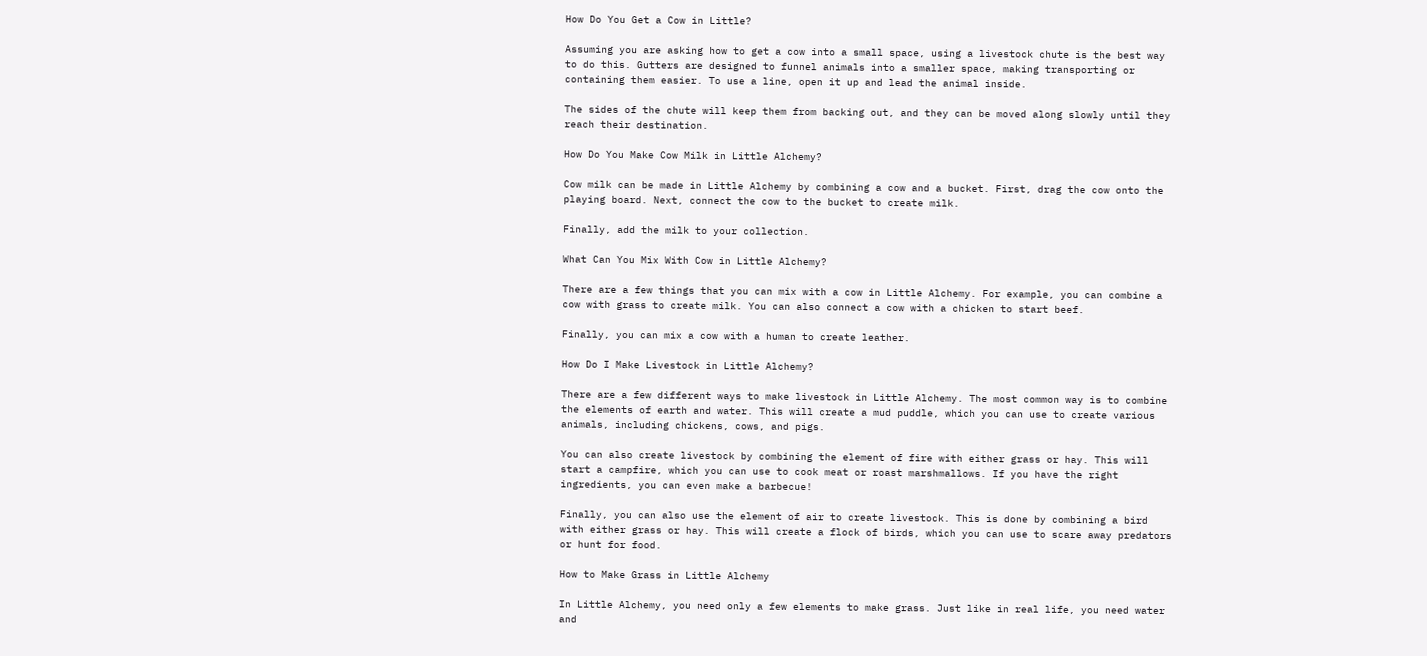How Do You Get a Cow in Little?

Assuming you are asking how to get a cow into a small space, using a livestock chute is the best way to do this. Gutters are designed to funnel animals into a smaller space, making transporting or containing them easier. To use a line, open it up and lead the animal inside.

The sides of the chute will keep them from backing out, and they can be moved along slowly until they reach their destination.

How Do You Make Cow Milk in Little Alchemy?

Cow milk can be made in Little Alchemy by combining a cow and a bucket. First, drag the cow onto the playing board. Next, connect the cow to the bucket to create milk.

Finally, add the milk to your collection.

What Can You Mix With Cow in Little Alchemy?

There are a few things that you can mix with a cow in Little Alchemy. For example, you can combine a cow with grass to create milk. You can also connect a cow with a chicken to start beef.

Finally, you can mix a cow with a human to create leather.

How Do I Make Livestock in Little Alchemy?

There are a few different ways to make livestock in Little Alchemy. The most common way is to combine the elements of earth and water. This will create a mud puddle, which you can use to create various animals, including chickens, cows, and pigs.

You can also create livestock by combining the element of fire with either grass or hay. This will start a campfire, which you can use to cook meat or roast marshmallows. If you have the right ingredients, you can even make a barbecue!

Finally, you can also use the element of air to create livestock. This is done by combining a bird with either grass or hay. This will create a flock of birds, which you can use to scare away predators or hunt for food.

How to Make Grass in Little Alchemy

In Little Alchemy, you need only a few elements to make grass. Just like in real life, you need water and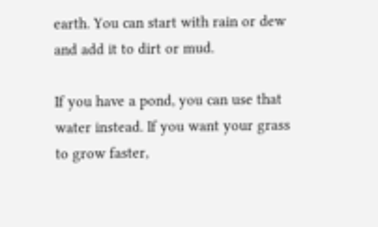earth. You can start with rain or dew and add it to dirt or mud.

If you have a pond, you can use that water instead. If you want your grass to grow faster,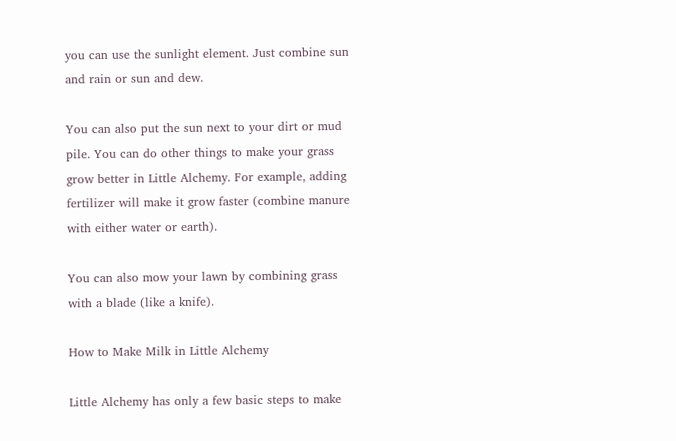you can use the sunlight element. Just combine sun and rain or sun and dew.

You can also put the sun next to your dirt or mud pile. You can do other things to make your grass grow better in Little Alchemy. For example, adding fertilizer will make it grow faster (combine manure with either water or earth).

You can also mow your lawn by combining grass with a blade (like a knife).

How to Make Milk in Little Alchemy

Little Alchemy has only a few basic steps to make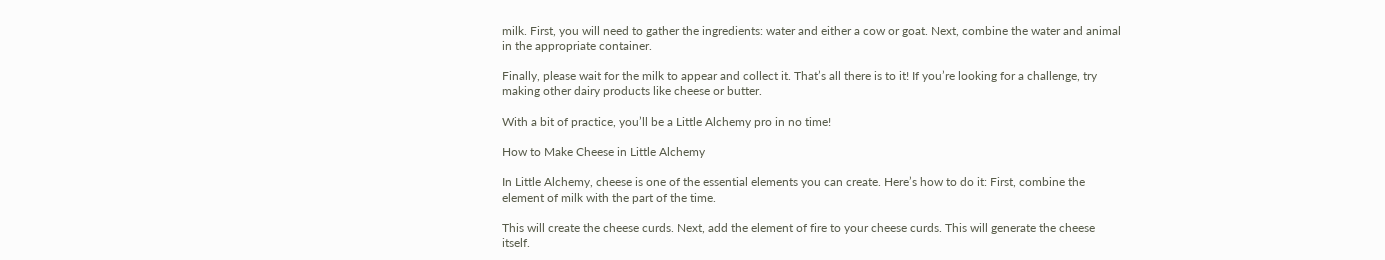milk. First, you will need to gather the ingredients: water and either a cow or goat. Next, combine the water and animal in the appropriate container.

Finally, please wait for the milk to appear and collect it. That’s all there is to it! If you’re looking for a challenge, try making other dairy products like cheese or butter.

With a bit of practice, you’ll be a Little Alchemy pro in no time!

How to Make Cheese in Little Alchemy

In Little Alchemy, cheese is one of the essential elements you can create. Here’s how to do it: First, combine the element of milk with the part of the time.

This will create the cheese curds. Next, add the element of fire to your cheese curds. This will generate the cheese itself.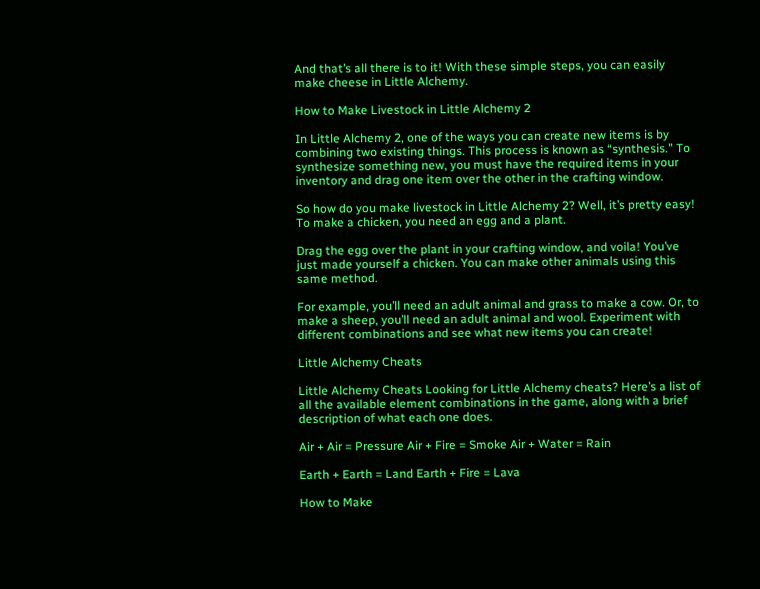And that’s all there is to it! With these simple steps, you can easily make cheese in Little Alchemy.

How to Make Livestock in Little Alchemy 2

In Little Alchemy 2, one of the ways you can create new items is by combining two existing things. This process is known as “synthesis.” To synthesize something new, you must have the required items in your inventory and drag one item over the other in the crafting window.

So how do you make livestock in Little Alchemy 2? Well, it’s pretty easy! To make a chicken, you need an egg and a plant.

Drag the egg over the plant in your crafting window, and voila! You’ve just made yourself a chicken. You can make other animals using this same method.

For example, you’ll need an adult animal and grass to make a cow. Or, to make a sheep, you’ll need an adult animal and wool. Experiment with different combinations and see what new items you can create!

Little Alchemy Cheats

Little Alchemy Cheats Looking for Little Alchemy cheats? Here’s a list of all the available element combinations in the game, along with a brief description of what each one does.

Air + Air = Pressure Air + Fire = Smoke Air + Water = Rain

Earth + Earth = Land Earth + Fire = Lava

How to Make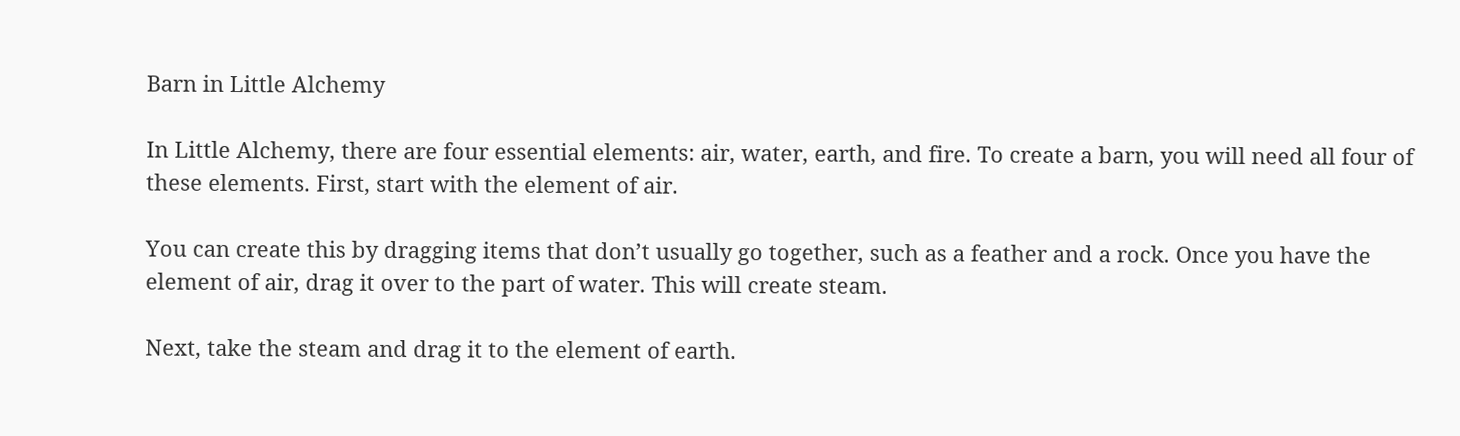Barn in Little Alchemy

In Little Alchemy, there are four essential elements: air, water, earth, and fire. To create a barn, you will need all four of these elements. First, start with the element of air.

You can create this by dragging items that don’t usually go together, such as a feather and a rock. Once you have the element of air, drag it over to the part of water. This will create steam.

Next, take the steam and drag it to the element of earth.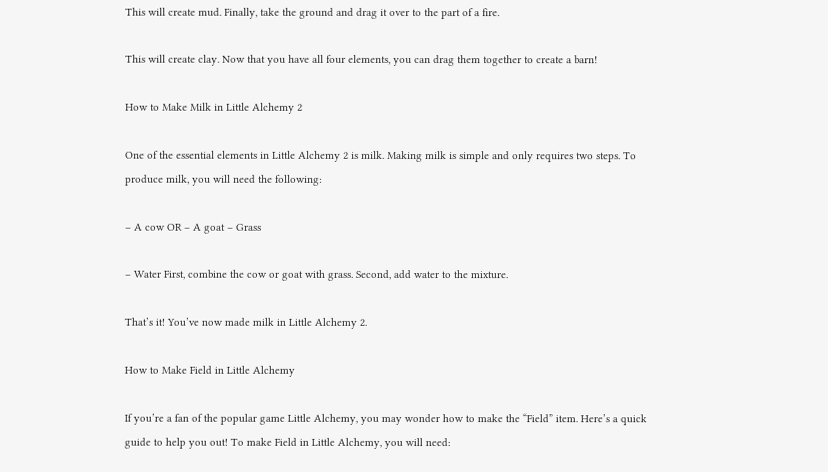This will create mud. Finally, take the ground and drag it over to the part of a fire.

This will create clay. Now that you have all four elements, you can drag them together to create a barn!

How to Make Milk in Little Alchemy 2

One of the essential elements in Little Alchemy 2 is milk. Making milk is simple and only requires two steps. To produce milk, you will need the following:

– A cow OR – A goat – Grass

– Water First, combine the cow or goat with grass. Second, add water to the mixture.

That’s it! You’ve now made milk in Little Alchemy 2.

How to Make Field in Little Alchemy

If you’re a fan of the popular game Little Alchemy, you may wonder how to make the “Field” item. Here’s a quick guide to help you out! To make Field in Little Alchemy, you will need: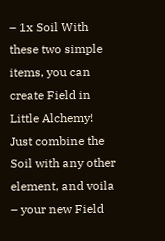– 1x Soil With these two simple items, you can create Field in Little Alchemy! Just combine the Soil with any other element, and voila – your new Field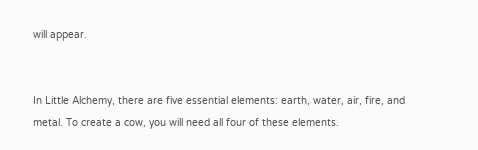will appear.


In Little Alchemy, there are five essential elements: earth, water, air, fire, and metal. To create a cow, you will need all four of these elements.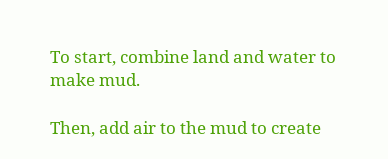To start, combine land and water to make mud.

Then, add air to the mud to create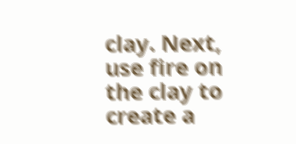clay. Next, use fire on the clay to create a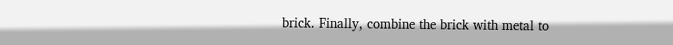brick. Finally, combine the brick with metal to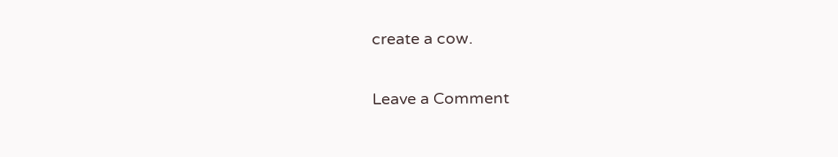create a cow.

Leave a Comment